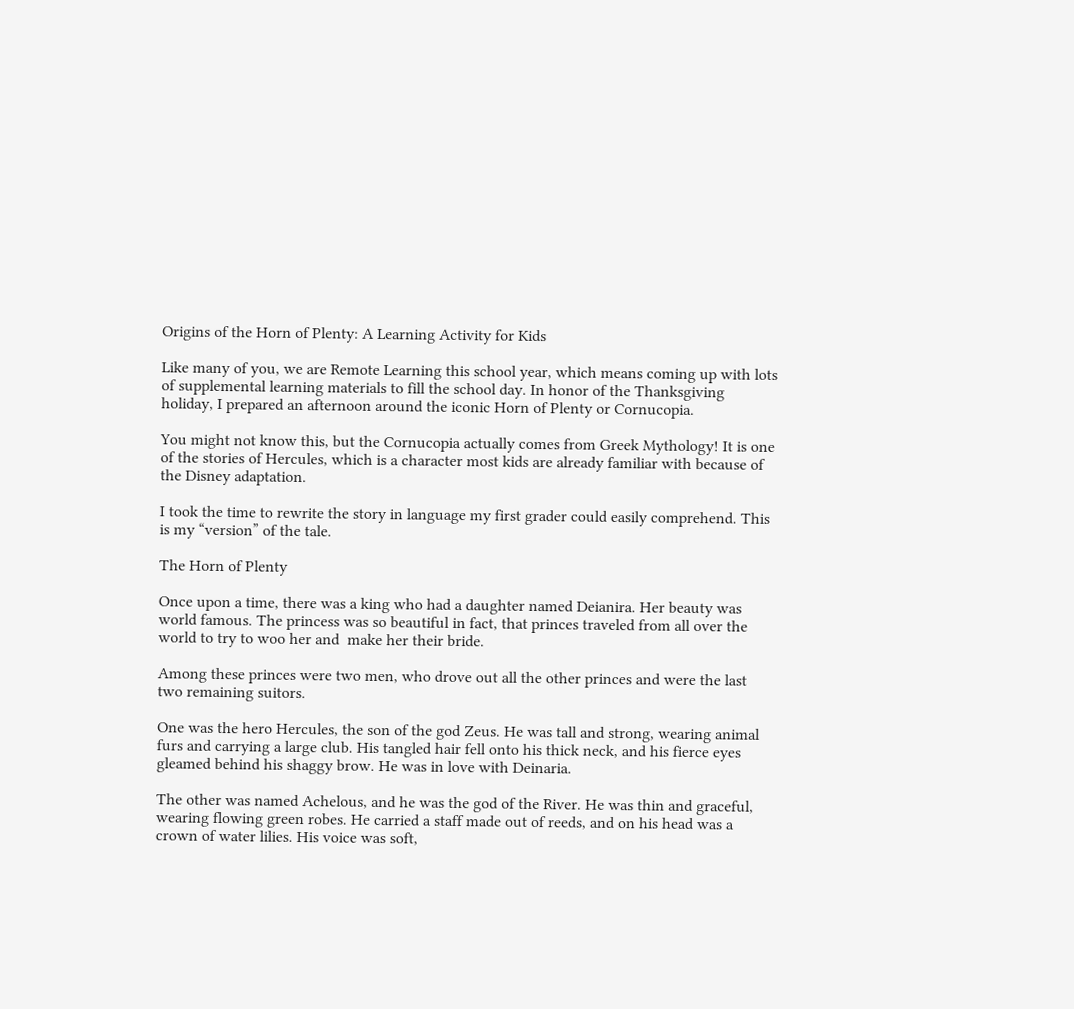Origins of the Horn of Plenty: A Learning Activity for Kids

Like many of you, we are Remote Learning this school year, which means coming up with lots of supplemental learning materials to fill the school day. In honor of the Thanksgiving holiday, I prepared an afternoon around the iconic Horn of Plenty or Cornucopia.

You might not know this, but the Cornucopia actually comes from Greek Mythology! It is one of the stories of Hercules, which is a character most kids are already familiar with because of the Disney adaptation.

I took the time to rewrite the story in language my first grader could easily comprehend. This is my “version” of the tale.

The Horn of Plenty

Once upon a time, there was a king who had a daughter named Deianira. Her beauty was world famous. The princess was so beautiful in fact, that princes traveled from all over the world to try to woo her and  make her their bride.

Among these princes were two men, who drove out all the other princes and were the last two remaining suitors.

One was the hero Hercules, the son of the god Zeus. He was tall and strong, wearing animal furs and carrying a large club. His tangled hair fell onto his thick neck, and his fierce eyes gleamed behind his shaggy brow. He was in love with Deinaria.

The other was named Achelous, and he was the god of the River. He was thin and graceful, wearing flowing green robes. He carried a staff made out of reeds, and on his head was a crown of water lilies. His voice was soft,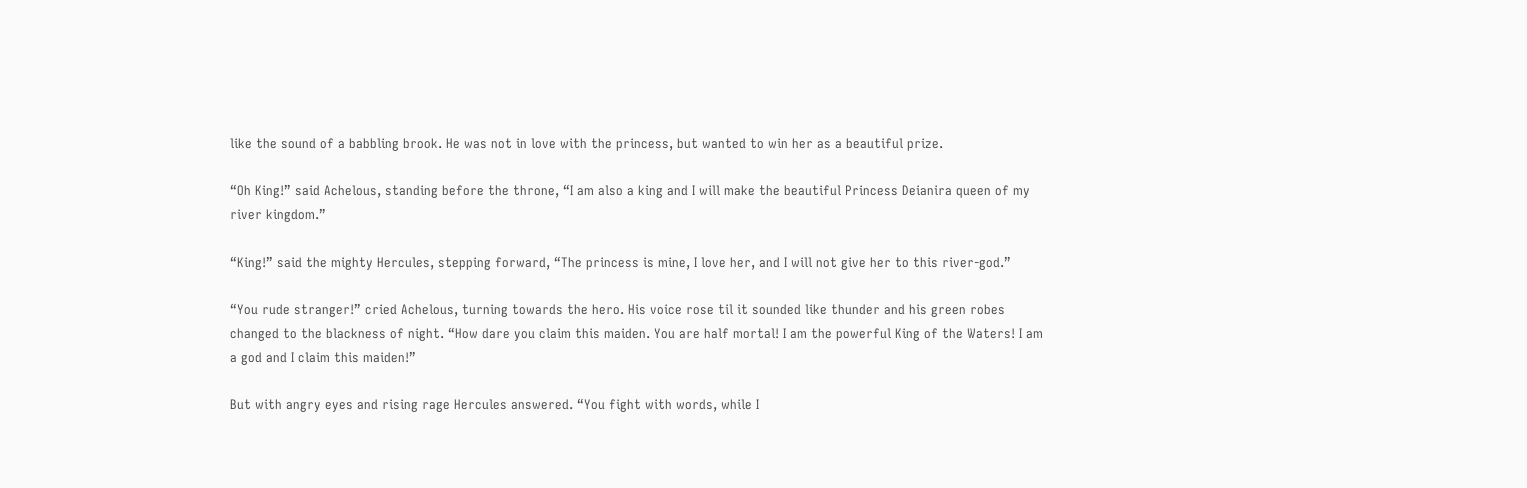like the sound of a babbling brook. He was not in love with the princess, but wanted to win her as a beautiful prize.

“Oh King!” said Achelous, standing before the throne, “I am also a king and I will make the beautiful Princess Deianira queen of my river kingdom.”

“King!” said the mighty Hercules, stepping forward, “The princess is mine, I love her, and I will not give her to this river-god.”

“You rude stranger!” cried Achelous, turning towards the hero. His voice rose til it sounded like thunder and his green robes changed to the blackness of night. “How dare you claim this maiden. You are half mortal! I am the powerful King of the Waters! I am a god and I claim this maiden!”

But with angry eyes and rising rage Hercules answered. “You fight with words, while I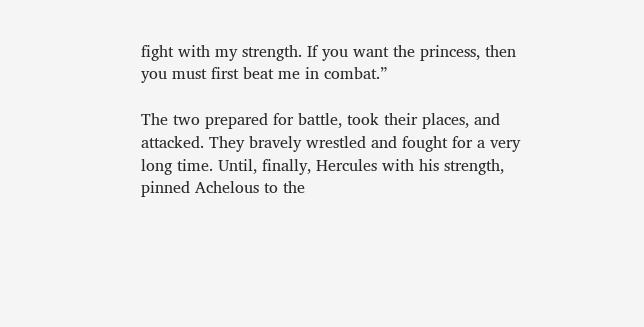fight with my strength. If you want the princess, then you must first beat me in combat.”

The two prepared for battle, took their places, and attacked. They bravely wrestled and fought for a very long time. Until, finally, Hercules with his strength, pinned Achelous to the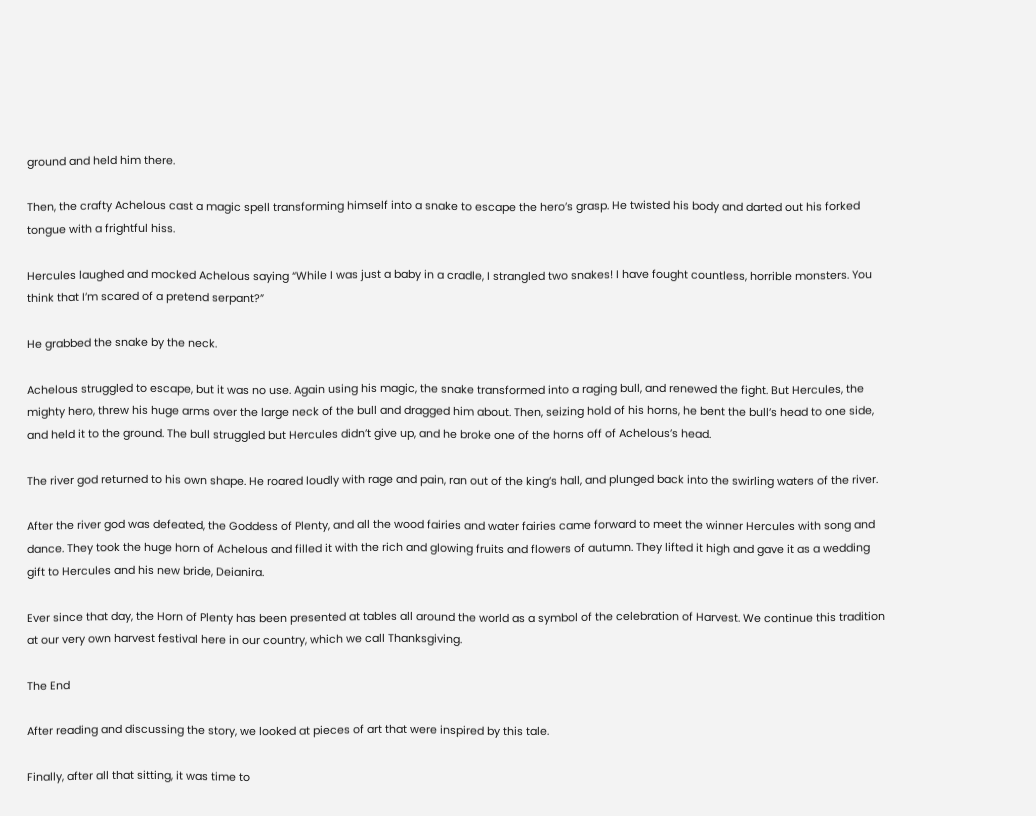ground and held him there.

Then, the crafty Achelous cast a magic spell transforming himself into a snake to escape the hero’s grasp. He twisted his body and darted out his forked tongue with a frightful hiss.

Hercules laughed and mocked Achelous saying “While I was just a baby in a cradle, I strangled two snakes! I have fought countless, horrible monsters. You think that I’m scared of a pretend serpant?”

He grabbed the snake by the neck.

Achelous struggled to escape, but it was no use. Again using his magic, the snake transformed into a raging bull, and renewed the fight. But Hercules, the mighty hero, threw his huge arms over the large neck of the bull and dragged him about. Then, seizing hold of his horns, he bent the bull’s head to one side, and held it to the ground. The bull struggled but Hercules didn’t give up, and he broke one of the horns off of Achelous’s head.

The river god returned to his own shape. He roared loudly with rage and pain, ran out of the king’s hall, and plunged back into the swirling waters of the river.

After the river god was defeated, the Goddess of Plenty, and all the wood fairies and water fairies came forward to meet the winner Hercules with song and dance. They took the huge horn of Achelous and filled it with the rich and glowing fruits and flowers of autumn. They lifted it high and gave it as a wedding gift to Hercules and his new bride, Deianira.

Ever since that day, the Horn of Plenty has been presented at tables all around the world as a symbol of the celebration of Harvest. We continue this tradition at our very own harvest festival here in our country, which we call Thanksgiving.

The End

After reading and discussing the story, we looked at pieces of art that were inspired by this tale.

Finally, after all that sitting, it was time to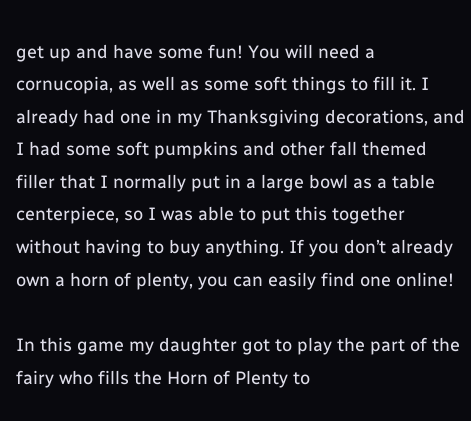get up and have some fun! You will need a cornucopia, as well as some soft things to fill it. I already had one in my Thanksgiving decorations, and I had some soft pumpkins and other fall themed filler that I normally put in a large bowl as a table centerpiece, so I was able to put this together without having to buy anything. If you don’t already own a horn of plenty, you can easily find one online!

In this game my daughter got to play the part of the fairy who fills the Horn of Plenty to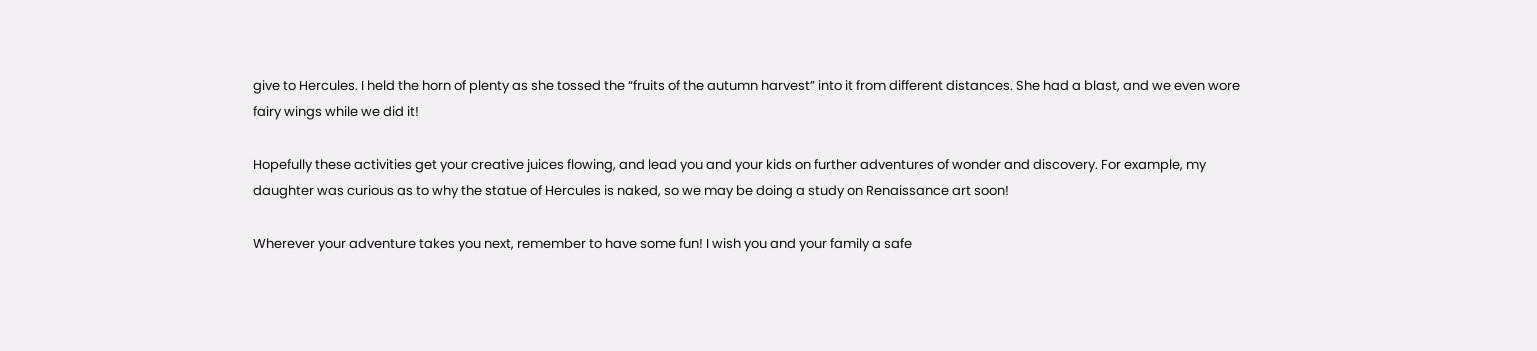give to Hercules. I held the horn of plenty as she tossed the “fruits of the autumn harvest” into it from different distances. She had a blast, and we even wore fairy wings while we did it!

Hopefully these activities get your creative juices flowing, and lead you and your kids on further adventures of wonder and discovery. For example, my daughter was curious as to why the statue of Hercules is naked, so we may be doing a study on Renaissance art soon!

Wherever your adventure takes you next, remember to have some fun! I wish you and your family a safe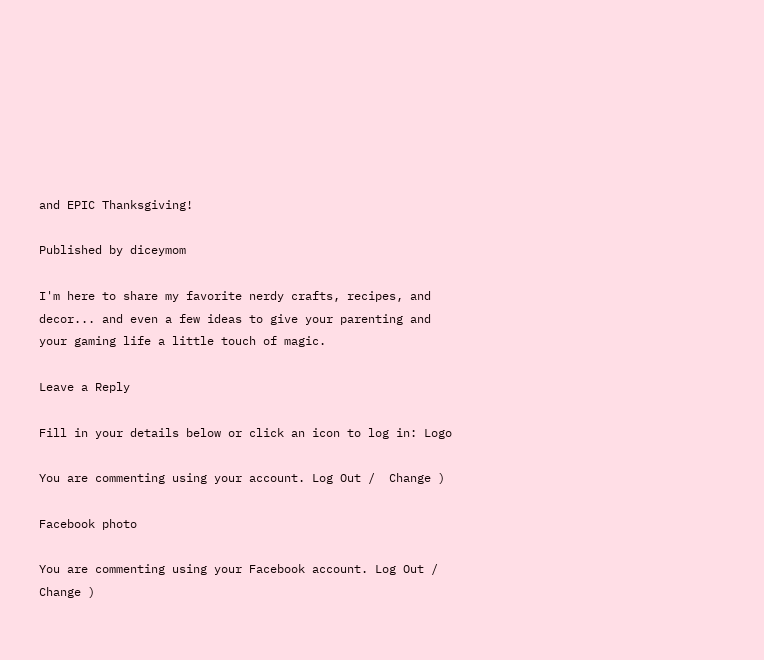and EPIC Thanksgiving!

Published by diceymom

I'm here to share my favorite nerdy crafts, recipes, and decor... and even a few ideas to give your parenting and your gaming life a little touch of magic.

Leave a Reply

Fill in your details below or click an icon to log in: Logo

You are commenting using your account. Log Out /  Change )

Facebook photo

You are commenting using your Facebook account. Log Out /  Change )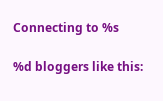Connecting to %s

%d bloggers like this: